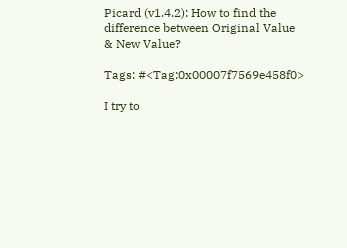Picard (v1.4.2): How to find the difference between Original Value & New Value?

Tags: #<Tag:0x00007f7569e458f0>

I try to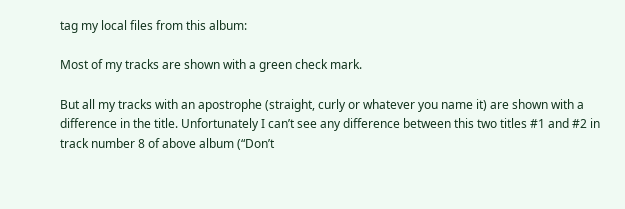tag my local files from this album:

Most of my tracks are shown with a green check mark.

But all my tracks with an apostrophe (straight, curly or whatever you name it) are shown with a difference in the title. Unfortunately I can’t see any difference between this two titles #1 and #2 in track number 8 of above album (“Don’t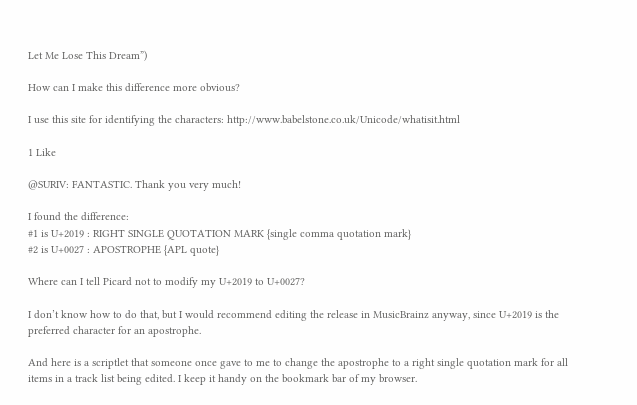Let Me Lose This Dream”)

How can I make this difference more obvious?

I use this site for identifying the characters: http://www.babelstone.co.uk/Unicode/whatisit.html

1 Like

@SURIV: FANTASTIC. Thank you very much!

I found the difference:
#1 is U+2019 : RIGHT SINGLE QUOTATION MARK {single comma quotation mark}
#2 is U+0027 : APOSTROPHE {APL quote}

Where can I tell Picard not to modify my U+2019 to U+0027?

I don’t know how to do that, but I would recommend editing the release in MusicBrainz anyway, since U+2019 is the preferred character for an apostrophe.

And here is a scriptlet that someone once gave to me to change the apostrophe to a right single quotation mark for all items in a track list being edited. I keep it handy on the bookmark bar of my browser.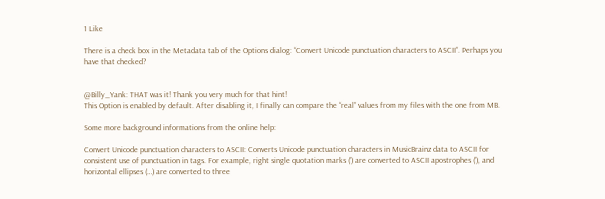1 Like

There is a check box in the Metadata tab of the Options dialog: “Convert Unicode punctuation characters to ASCII”. Perhaps you have that checked?


@Billy_Yank: THAT was it! Thank you very much for that hint!
This Option is enabled by default. After disabling it, I finally can compare the “real” values from my files with the one from MB.

Some more background informations from the online help:

Convert Unicode punctuation characters to ASCII: Converts Unicode punctuation characters in MusicBrainz data to ASCII for consistent use of punctuation in tags. For example, right single quotation marks (’) are converted to ASCII apostrophes (’), and horizontal ellipses (…) are converted to three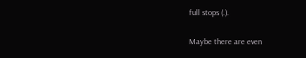full stops (.).

Maybe there are even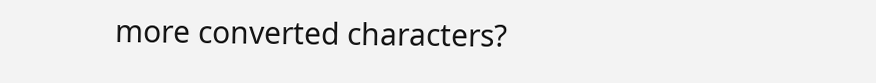more converted characters?